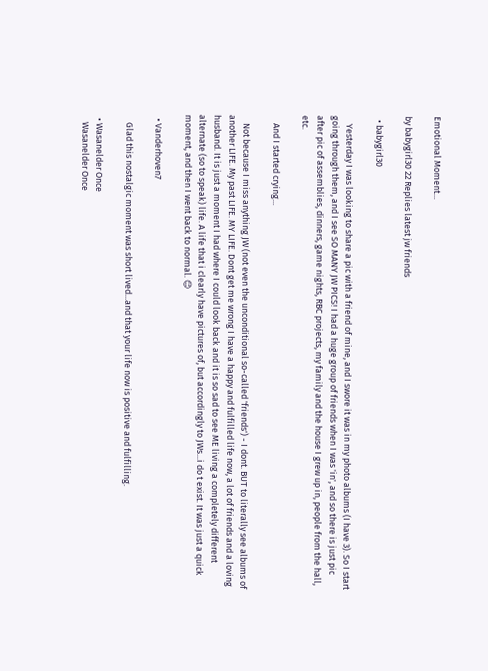Emotional Moment...

by babygirl30 22 Replies latest jw friends

  • babygirl30

    Yesterday I was looking to share a pic with a friend of mine, and I swore it was in my photo albums (I have 3). So I start going through them, and I see SO MANY JW PICS! I had a huge group of friends when I was 'in', and so there is just pic after pic of assemblies, dinners, game nights, RBC projects, my family and the house I grew up in, people from the hall, etc.

    And I started crying...

    Not because I miss anything JW (not even the unconditional so-called 'friends') - I dont. BUT to literally see albums of another LIFE. My past LIFE. MY LIFE. Dont get me wrong I have a happy and fulfilled life now, a lot of friends and a loving husband. It is just a moment I had where I could look back and it is so sad to see ME living a completely different alternate (so to speak) life. A life that i clearly have pictures of, but accordingly to JWs...i do t exist. It was just a quick moment, and then I went back to normal. 😊

  • Vanderhoven7

    Glad this nostalgic moment was short lived...and that your life now is positive and fulfilling.

  • Wasanelder Once
    Wasanelder Once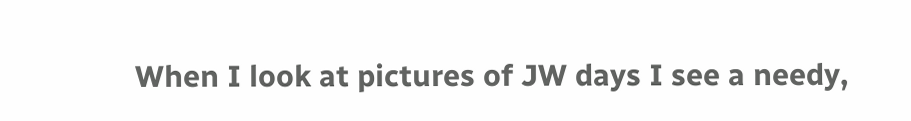When I look at pictures of JW days I see a needy,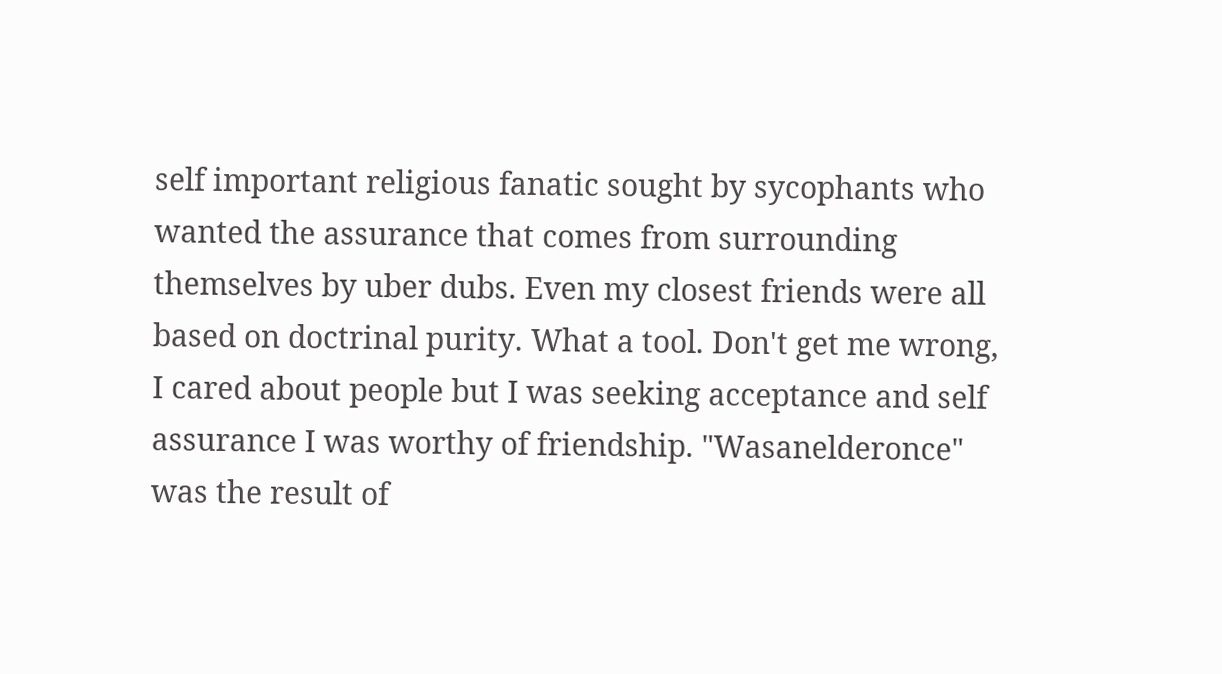self important religious fanatic sought by sycophants who wanted the assurance that comes from surrounding themselves by uber dubs. Even my closest friends were all based on doctrinal purity. What a tool. Don't get me wrong, I cared about people but I was seeking acceptance and self assurance I was worthy of friendship. "Wasanelderonce" was the result of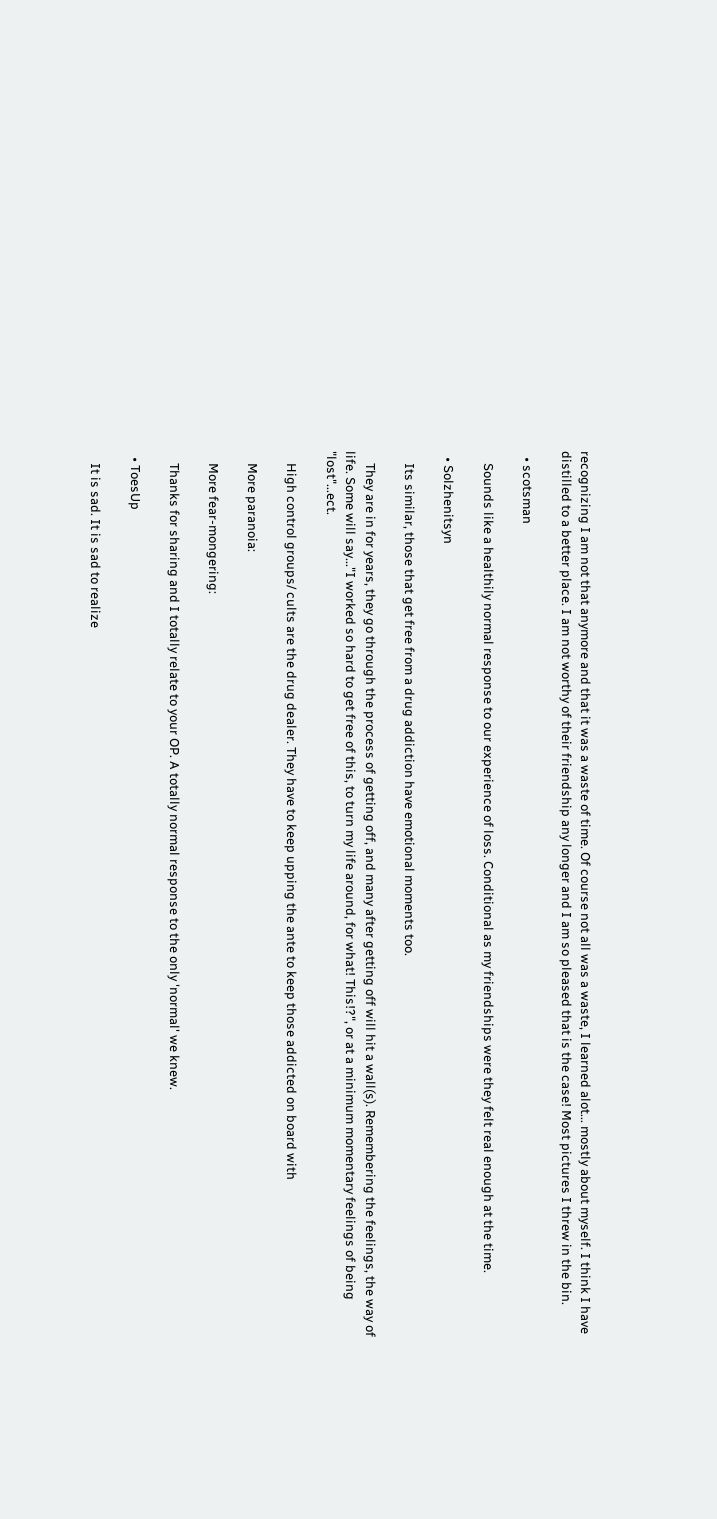recognizing I am not that anymore and that it was a waste of time. Of course not all was a waste, I learned alot... mostly about myself. I think I have distilled to a better place. I am not worthy of their friendship any longer and I am so pleased that is the case! Most pictures I threw in the bin.

  • scotsman

    Sounds like a healthily normal response to our experience of loss. Conditional as my friendships were they felt real enough at the time.

  • Solzhenitsyn

    Its similar, those that get free from a drug addiction have emotional moments too.

    They are in for years, they go through the process of getting off, and many after getting off will hit a wall(s). Remembering the feelings, the way of life. Some will say..."I worked so hard to get free of this, to turn my life around, for what! This!?", or at a minimum momentary feelings of being "lost"...ect.

    High control groups/ cults are the drug dealer. They have to keep upping the ante to keep those addicted on board with

    More paranoia:

    More fear-mongering:

    Thanks for sharing and I totally relate to your OP. A totally normal response to the only 'normal' we knew.

  • ToesUp

    It is sad. It is sad to realize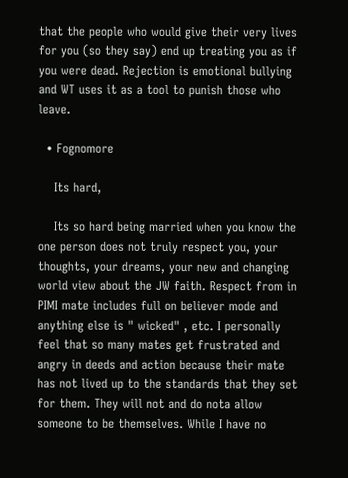that the people who would give their very lives for you (so they say) end up treating you as if you were dead. Rejection is emotional bullying and WT uses it as a tool to punish those who leave.

  • Fognomore

    Its hard,

    Its so hard being married when you know the one person does not truly respect you, your thoughts, your dreams, your new and changing world view about the JW faith. Respect from in PIMI mate includes full on believer mode and anything else is " wicked" , etc. I personally feel that so many mates get frustrated and angry in deeds and action because their mate has not lived up to the standards that they set for them. They will not and do nota allow someone to be themselves. While I have no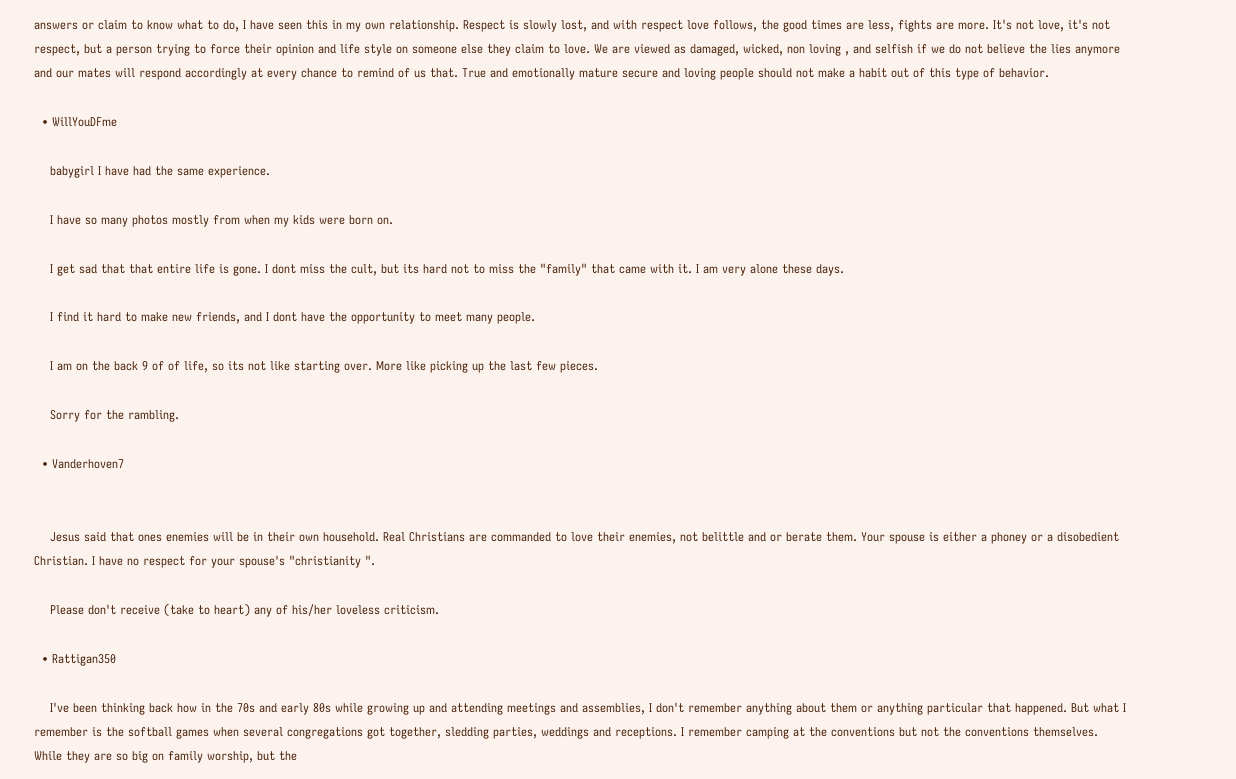answers or claim to know what to do, I have seen this in my own relationship. Respect is slowly lost, and with respect love follows, the good times are less, fights are more. It's not love, it's not respect, but a person trying to force their opinion and life style on someone else they claim to love. We are viewed as damaged, wicked, non loving , and selfish if we do not believe the lies anymore and our mates will respond accordingly at every chance to remind of us that. True and emotionally mature secure and loving people should not make a habit out of this type of behavior.

  • WillYouDFme

    babygirl I have had the same experience.

    I have so many photos mostly from when my kids were born on.

    I get sad that that entire life is gone. I dont miss the cult, but its hard not to miss the "family" that came with it. I am very alone these days.

    I find it hard to make new friends, and I dont have the opportunity to meet many people.

    I am on the back 9 of of life, so its not like starting over. More like picking up the last few pieces.

    Sorry for the rambling.

  • Vanderhoven7


    Jesus said that ones enemies will be in their own household. Real Christians are commanded to love their enemies, not belittle and or berate them. Your spouse is either a phoney or a disobedient Christian. I have no respect for your spouse's "christianity ".

    Please don't receive (take to heart) any of his/her loveless criticism.

  • Rattigan350

    I've been thinking back how in the 70s and early 80s while growing up and attending meetings and assemblies, I don't remember anything about them or anything particular that happened. But what I remember is the softball games when several congregations got together, sledding parties, weddings and receptions. I remember camping at the conventions but not the conventions themselves. While they are so big on family worship, but the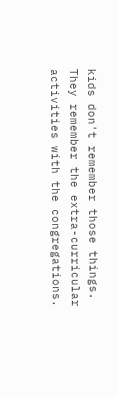kids don't remember those things. They remember the extra-curricular activities with the congregations.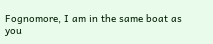Fognomore, I am in the same boat as you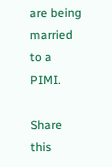are being married to a PIMI.

Share this